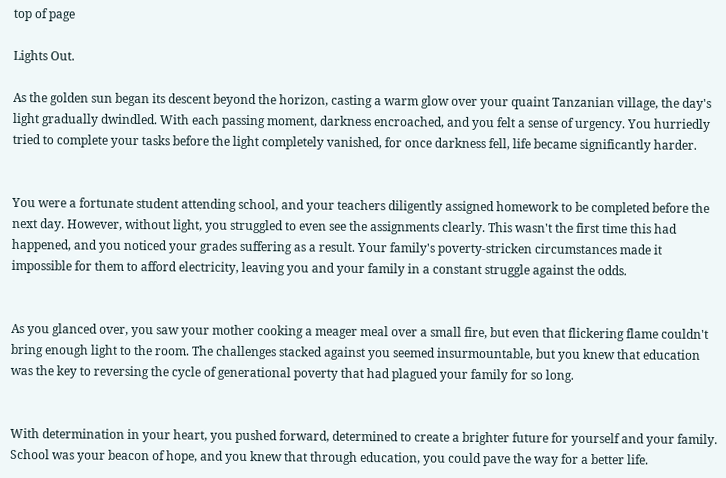top of page

Lights Out.

As the golden sun began its descent beyond the horizon, casting a warm glow over your quaint Tanzanian village, the day's light gradually dwindled. With each passing moment, darkness encroached, and you felt a sense of urgency. You hurriedly tried to complete your tasks before the light completely vanished, for once darkness fell, life became significantly harder.


You were a fortunate student attending school, and your teachers diligently assigned homework to be completed before the next day. However, without light, you struggled to even see the assignments clearly. This wasn't the first time this had happened, and you noticed your grades suffering as a result. Your family's poverty-stricken circumstances made it impossible for them to afford electricity, leaving you and your family in a constant struggle against the odds.


As you glanced over, you saw your mother cooking a meager meal over a small fire, but even that flickering flame couldn't bring enough light to the room. The challenges stacked against you seemed insurmountable, but you knew that education was the key to reversing the cycle of generational poverty that had plagued your family for so long.


With determination in your heart, you pushed forward, determined to create a brighter future for yourself and your family. School was your beacon of hope, and you knew that through education, you could pave the way for a better life.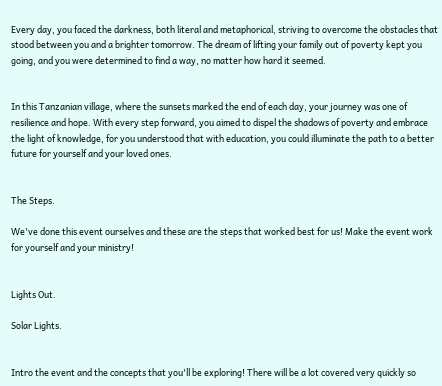Every day, you faced the darkness, both literal and metaphorical, striving to overcome the obstacles that stood between you and a brighter tomorrow. The dream of lifting your family out of poverty kept you going, and you were determined to find a way, no matter how hard it seemed.


In this Tanzanian village, where the sunsets marked the end of each day, your journey was one of resilience and hope. With every step forward, you aimed to dispel the shadows of poverty and embrace the light of knowledge, for you understood that with education, you could illuminate the path to a better future for yourself and your loved ones.


The Steps.

We've done this event ourselves and these are the steps that worked best for us! Make the event work for yourself and your ministry!


Lights Out.

Solar Lights.


Intro the event and the concepts that you'll be exploring! There will be a lot covered very quickly so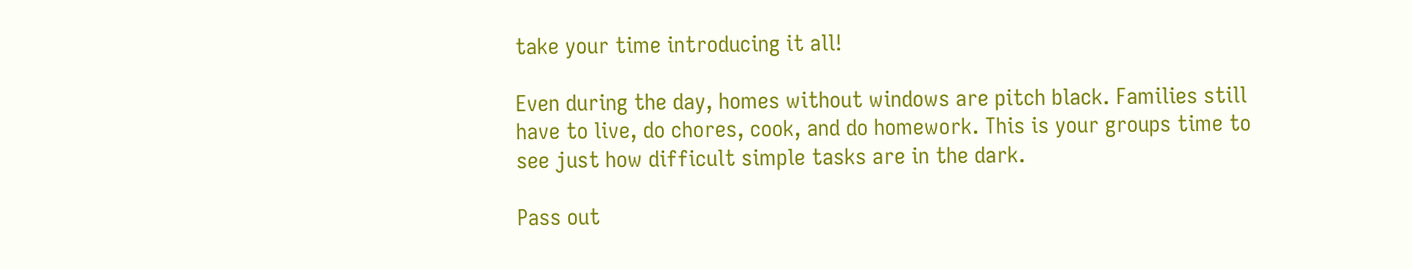take your time introducing it all!

Even during the day, homes without windows are pitch black. Families still have to live, do chores, cook, and do homework. This is your groups time to see just how difficult simple tasks are in the dark.

Pass out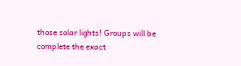those solar lights! Groups will be complete the exact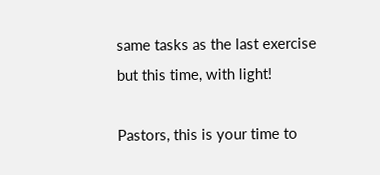same tasks as the last exercise but this time, with light!

Pastors, this is your time to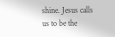shine. Jesus calls us to be the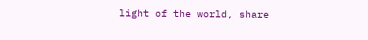light of the world, share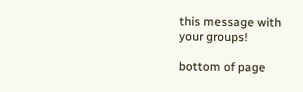this message with your groups!

bottom of page